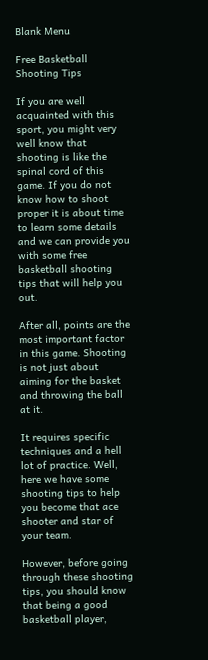Blank Menu

Free Basketball Shooting Tips

If you are well acquainted with this sport, you might very well know that shooting is like the spinal cord of this game. If you do not know how to shoot proper it is about time to learn some details and we can provide you with some free basketball shooting tips that will help you out.

After all, points are the most important factor in this game. Shooting is not just about aiming for the basket and throwing the ball at it.

It requires specific techniques and a hell lot of practice. Well, here we have some shooting tips to help you become that ace shooter and star of your team.

However, before going through these shooting tips, you should know that being a good basketball player,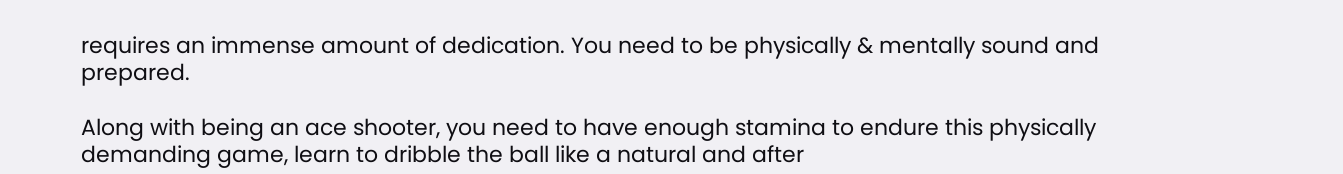requires an immense amount of dedication. You need to be physically & mentally sound and prepared.

Along with being an ace shooter, you need to have enough stamina to endure this physically demanding game, learn to dribble the ball like a natural and after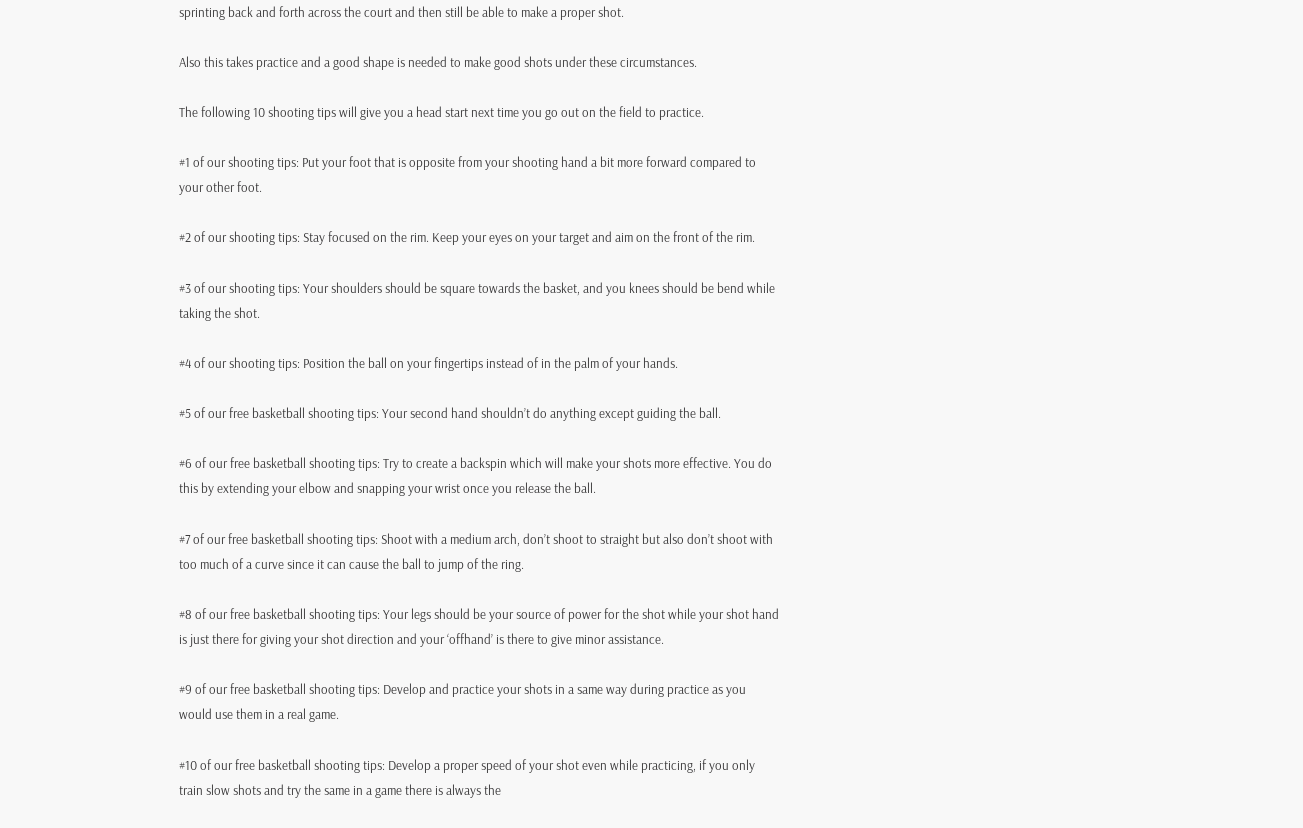sprinting back and forth across the court and then still be able to make a proper shot.

Also this takes practice and a good shape is needed to make good shots under these circumstances.

The following 10 shooting tips will give you a head start next time you go out on the field to practice.

#1 of our shooting tips: Put your foot that is opposite from your shooting hand a bit more forward compared to your other foot.

#2 of our shooting tips: Stay focused on the rim. Keep your eyes on your target and aim on the front of the rim.

#3 of our shooting tips: Your shoulders should be square towards the basket, and you knees should be bend while taking the shot.

#4 of our shooting tips: Position the ball on your fingertips instead of in the palm of your hands.

#5 of our free basketball shooting tips: Your second hand shouldn’t do anything except guiding the ball.

#6 of our free basketball shooting tips: Try to create a backspin which will make your shots more effective. You do this by extending your elbow and snapping your wrist once you release the ball.

#7 of our free basketball shooting tips: Shoot with a medium arch, don’t shoot to straight but also don’t shoot with too much of a curve since it can cause the ball to jump of the ring.

#8 of our free basketball shooting tips: Your legs should be your source of power for the shot while your shot hand is just there for giving your shot direction and your ‘offhand’ is there to give minor assistance.

#9 of our free basketball shooting tips: Develop and practice your shots in a same way during practice as you would use them in a real game.

#10 of our free basketball shooting tips: Develop a proper speed of your shot even while practicing, if you only train slow shots and try the same in a game there is always the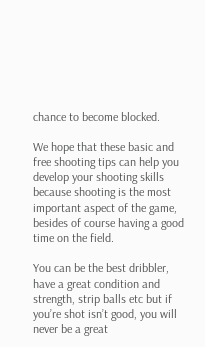chance to become blocked.

We hope that these basic and free shooting tips can help you develop your shooting skills because shooting is the most important aspect of the game, besides of course having a good time on the field.

You can be the best dribbler, have a great condition and strength, strip balls etc but if you’re shot isn’t good, you will never be a great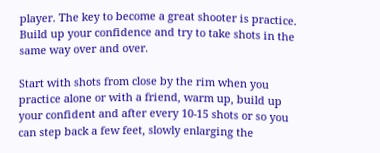player. The key to become a great shooter is practice. Build up your confidence and try to take shots in the same way over and over.

Start with shots from close by the rim when you practice alone or with a friend, warm up, build up your confident and after every 10-15 shots or so you can step back a few feet, slowly enlarging the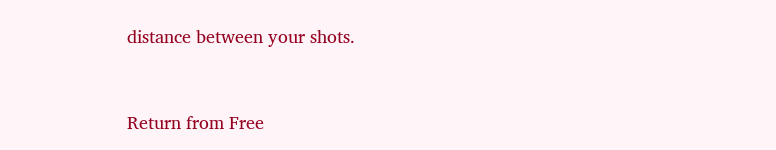distance between your shots.


Return from Free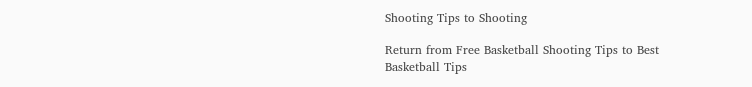Shooting Tips to Shooting

Return from Free Basketball Shooting Tips to Best Basketball Tips